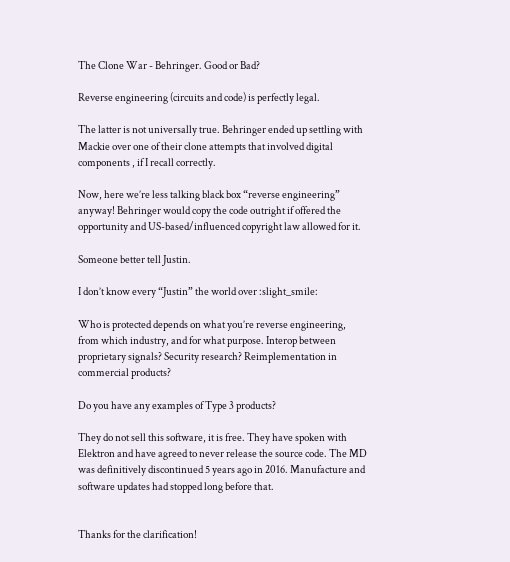The Clone War - Behringer. Good or Bad?

Reverse engineering (circuits and code) is perfectly legal.

The latter is not universally true. Behringer ended up settling with Mackie over one of their clone attempts that involved digital components , if I recall correctly.

Now, here we’re less talking black box “reverse engineering” anyway! Behringer would copy the code outright if offered the opportunity and US-based/influenced copyright law allowed for it.

Someone better tell Justin.

I don’t know every “Justin” the world over :slight_smile:

Who is protected depends on what you’re reverse engineering, from which industry, and for what purpose. Interop between proprietary signals? Security research? Reimplementation in commercial products?

Do you have any examples of Type 3 products?

They do not sell this software, it is free. They have spoken with Elektron and have agreed to never release the source code. The MD was definitively discontinued 5 years ago in 2016. Manufacture and software updates had stopped long before that.


Thanks for the clarification!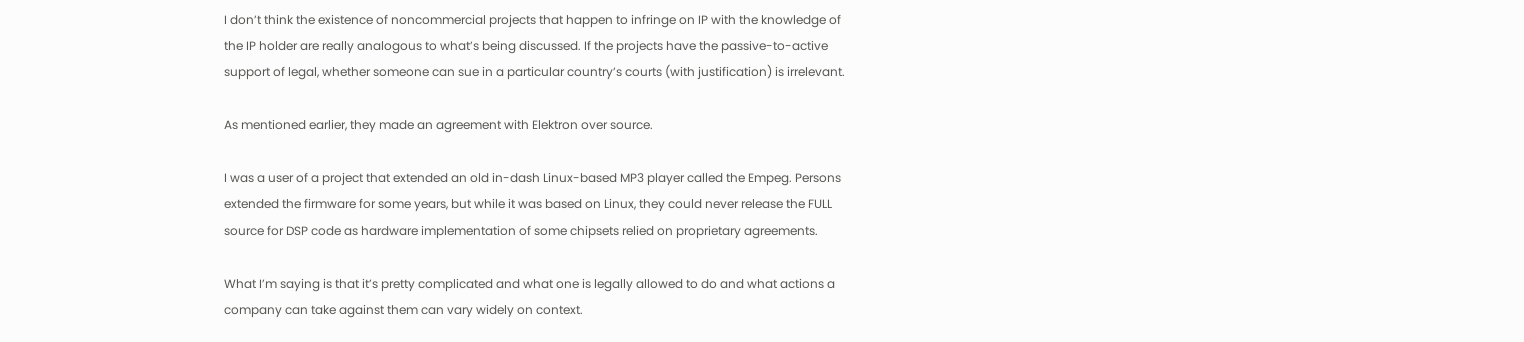I don’t think the existence of noncommercial projects that happen to infringe on IP with the knowledge of the IP holder are really analogous to what’s being discussed. If the projects have the passive-to-active support of legal, whether someone can sue in a particular country’s courts (with justification) is irrelevant.

As mentioned earlier, they made an agreement with Elektron over source.

I was a user of a project that extended an old in-dash Linux-based MP3 player called the Empeg. Persons extended the firmware for some years, but while it was based on Linux, they could never release the FULL source for DSP code as hardware implementation of some chipsets relied on proprietary agreements.

What I’m saying is that it’s pretty complicated and what one is legally allowed to do and what actions a company can take against them can vary widely on context.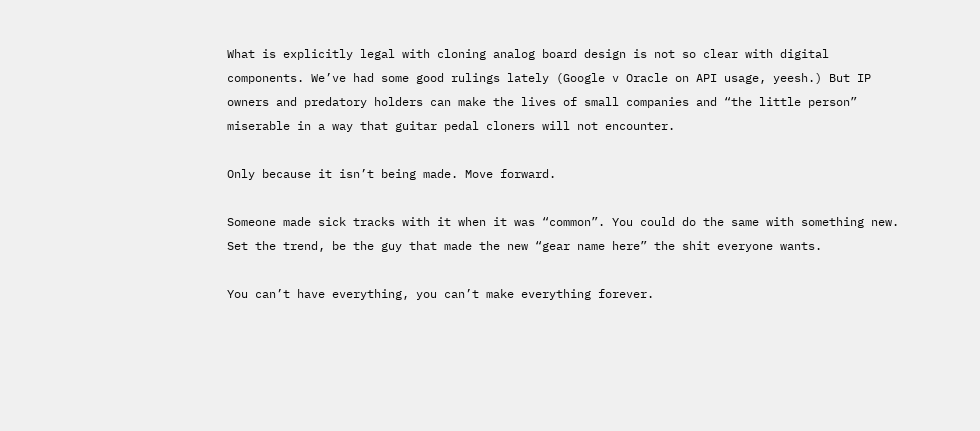What is explicitly legal with cloning analog board design is not so clear with digital components. We’ve had some good rulings lately (Google v Oracle on API usage, yeesh.) But IP owners and predatory holders can make the lives of small companies and “the little person” miserable in a way that guitar pedal cloners will not encounter.

Only because it isn’t being made. Move forward.

Someone made sick tracks with it when it was “common”. You could do the same with something new. Set the trend, be the guy that made the new “gear name here” the shit everyone wants.

You can’t have everything, you can’t make everything forever.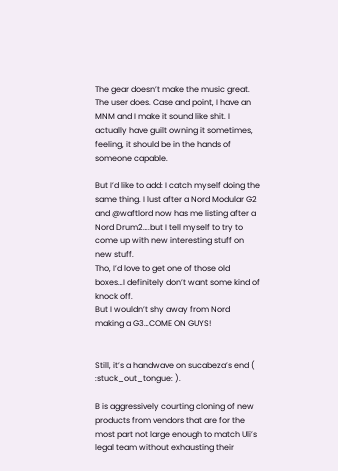The gear doesn’t make the music great. The user does. Case and point, I have an MNM and I make it sound like shit. I actually have guilt owning it sometimes, feeling, it should be in the hands of someone capable.

But I’d like to add: I catch myself doing the same thing. I lust after a Nord Modular G2 and @waftlord now has me listing after a Nord Drum2….but I tell myself to try to come up with new interesting stuff on new stuff.
Tho, I’d love to get one of those old boxes…I definitely don’t want some kind of knock off.
But I wouldn’t shy away from Nord making a G3…COME ON GUYS!


Still, it’s a handwave on sucabeza’s end ( :stuck_out_tongue: ).

B is aggressively courting cloning of new products from vendors that are for the most part not large enough to match Uli’s legal team without exhausting their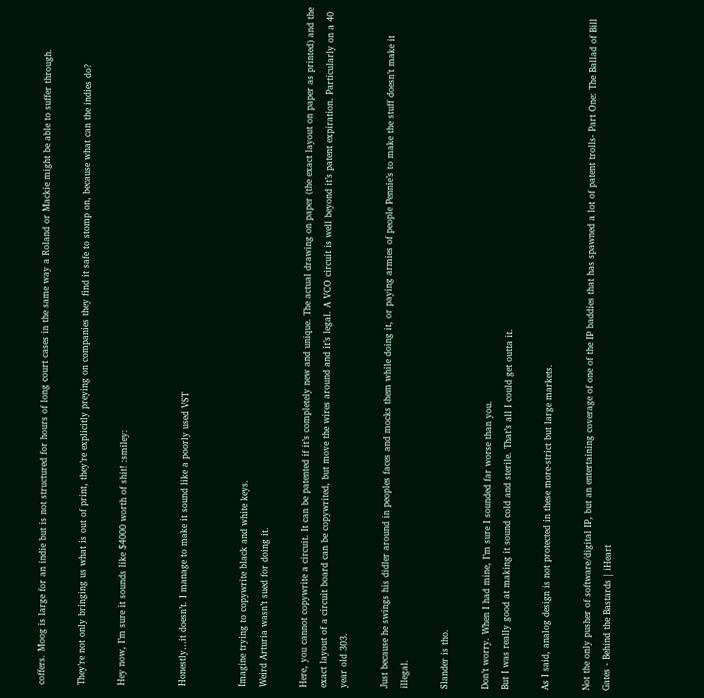coffers. Moog is large for an indie but is not structured for hours of long court cases in the same way a Roland or Mackie might be able to suffer through.

They’re not only bringing us what is out of print, they’re explicitly preying on companies they find it safe to stomp on, because what can the indies do?

Hey now, I’m sure it sounds like $4000 worth of shit! :smiley:


Honestly…it doesn’t. I manage to make it sound like a poorly used VST


Imagine trying to copywrite black and white keys.
Weird Arturia wasn’t sued for doing it.

Here, you cannot copywrite a circuit. It can be patented if it’s completely new and unique. The actual drawing on paper (the exact layout on paper as printed) and the exact layout of a circuit board can be copywrited, but move the wires around and it’s legal. A VCO circuit is well beyond it’s patent expiration. Particularly on a 40 year old 303.

Just because he swings his didler around in peoples faces and mocks them while doing it, or paying armies of people Pennie’s to make the stuff doesn’t make it illegal.

Slander is tho.

Don’t worry. When I had mine, I’m sure I sounded far worse than you.
But I was really good at making it sound cold and sterile. That’s all I could get outta it.

As I said, analog design is not protected in these more-strict but large markets.

Not the only pusher of software/digital IP, but an entertaining coverage of one of the IP baddies that has spawned a lot of patent trolls- Part One: The Ballad of Bill Gates - Behind the Bastards | iHeart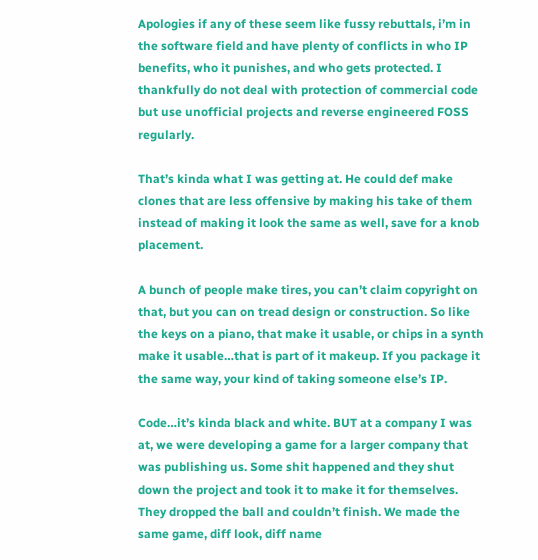Apologies if any of these seem like fussy rebuttals, i’m in the software field and have plenty of conflicts in who IP benefits, who it punishes, and who gets protected. I thankfully do not deal with protection of commercial code but use unofficial projects and reverse engineered FOSS regularly.

That’s kinda what I was getting at. He could def make clones that are less offensive by making his take of them instead of making it look the same as well, save for a knob placement.

A bunch of people make tires, you can’t claim copyright on that, but you can on tread design or construction. So like the keys on a piano, that make it usable, or chips in a synth make it usable…that is part of it makeup. If you package it the same way, your kind of taking someone else’s IP.

Code…it’s kinda black and white. BUT at a company I was at, we were developing a game for a larger company that was publishing us. Some shit happened and they shut down the project and took it to make it for themselves. They dropped the ball and couldn’t finish. We made the same game, diff look, diff name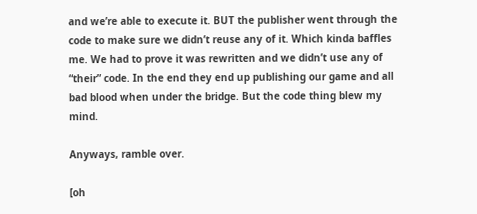and we’re able to execute it. BUT the publisher went through the code to make sure we didn’t reuse any of it. Which kinda baffles me. We had to prove it was rewritten and we didn’t use any of “their” code. In the end they end up publishing our game and all bad blood when under the bridge. But the code thing blew my mind.

Anyways, ramble over.

[oh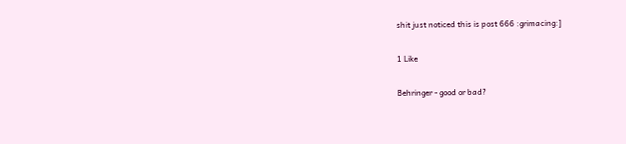shit just noticed this is post 666 :grimacing:]

1 Like

Behringer - good or bad?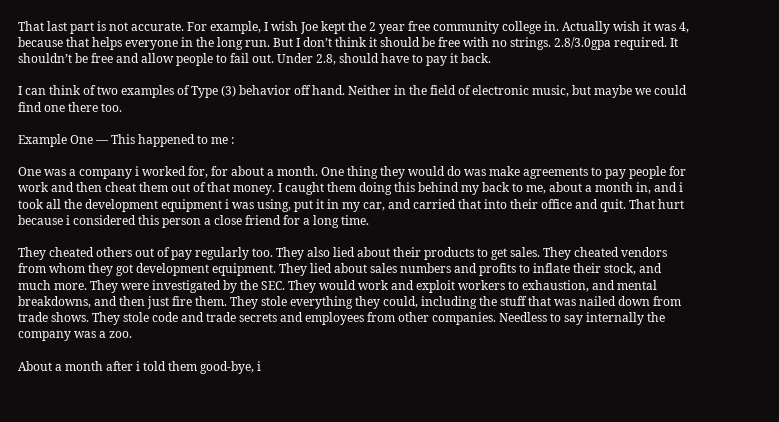That last part is not accurate. For example, I wish Joe kept the 2 year free community college in. Actually wish it was 4, because that helps everyone in the long run. But I don’t think it should be free with no strings. 2.8/3.0gpa required. It shouldn’t be free and allow people to fail out. Under 2.8, should have to pay it back.

I can think of two examples of Type (3) behavior off hand. Neither in the field of electronic music, but maybe we could find one there too.

Example One — This happened to me :

One was a company i worked for, for about a month. One thing they would do was make agreements to pay people for work and then cheat them out of that money. I caught them doing this behind my back to me, about a month in, and i took all the development equipment i was using, put it in my car, and carried that into their office and quit. That hurt because i considered this person a close friend for a long time.

They cheated others out of pay regularly too. They also lied about their products to get sales. They cheated vendors from whom they got development equipment. They lied about sales numbers and profits to inflate their stock, and much more. They were investigated by the SEC. They would work and exploit workers to exhaustion, and mental breakdowns, and then just fire them. They stole everything they could, including the stuff that was nailed down from trade shows. They stole code and trade secrets and employees from other companies. Needless to say internally the company was a zoo.

About a month after i told them good-bye, i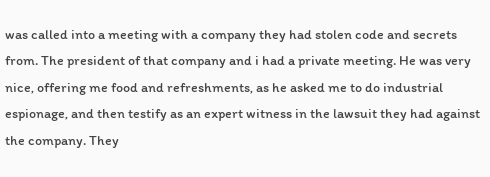was called into a meeting with a company they had stolen code and secrets from. The president of that company and i had a private meeting. He was very nice, offering me food and refreshments, as he asked me to do industrial espionage, and then testify as an expert witness in the lawsuit they had against the company. They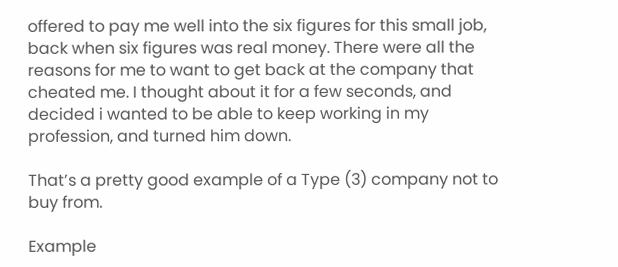offered to pay me well into the six figures for this small job, back when six figures was real money. There were all the reasons for me to want to get back at the company that cheated me. I thought about it for a few seconds, and decided i wanted to be able to keep working in my profession, and turned him down.

That’s a pretty good example of a Type (3) company not to buy from.

Example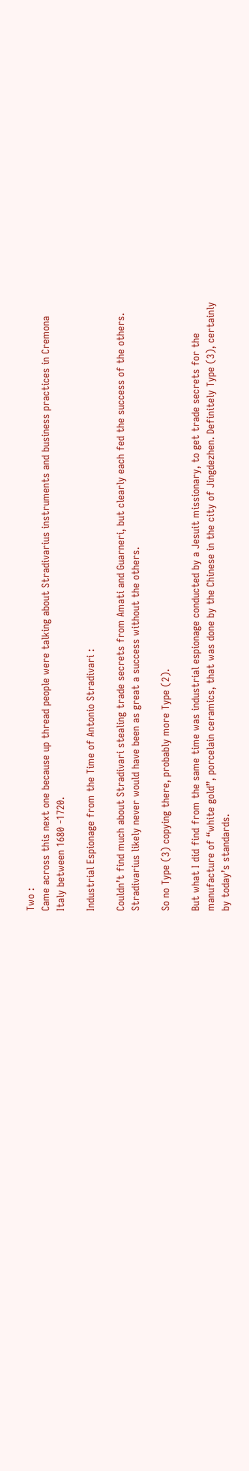Two :
Came across this next one because up thread people were talking about Stradivarius instruments and business practices in Cremona Italy between 1680 -1720.

Industrial Espionage from the Time of Antonio Stradivari :

Couldn’t find much about Stradivari stealing trade secrets from Amati and Guarneri, but clearly each fed the success of the others. Stradivarius likely never would have been as great a success without the others.

So no Type (3) copying there, probably more Type (2).

But what I did find from the same time was industrial espionage conducted by a Jesuit missionary, to get trade secrets for the manufacture of “white gold”, porcelain ceramics, that was done by the Chinese in the city of Jingdezhen. Definitely Type (3), certainly by today’s standards.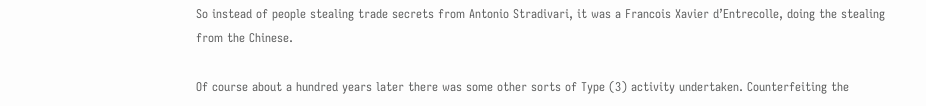So instead of people stealing trade secrets from Antonio Stradivari, it was a Francois Xavier d’Entrecolle, doing the stealing from the Chinese.

Of course about a hundred years later there was some other sorts of Type (3) activity undertaken. Counterfeiting the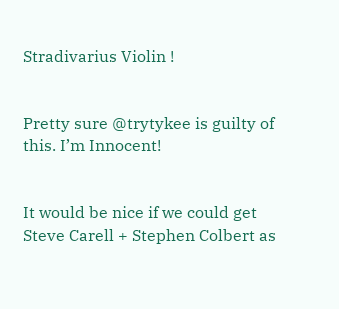Stradivarius Violin !


Pretty sure @trytykee is guilty of this. I’m Innocent!


It would be nice if we could get Steve Carell + Stephen Colbert as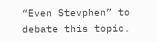“Even Stevphen” to debate this topic.